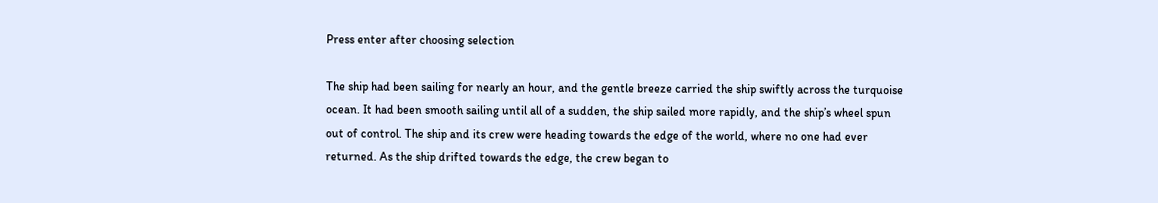Press enter after choosing selection

The ship had been sailing for nearly an hour, and the gentle breeze carried the ship swiftly across the turquoise ocean. It had been smooth sailing until all of a sudden, the ship sailed more rapidly, and the ship’s wheel spun out of control. The ship and its crew were heading towards the edge of the world, where no one had ever returned. As the ship drifted towards the edge, the crew began to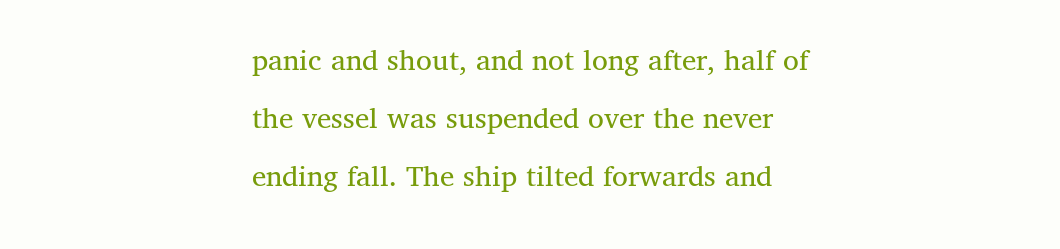panic and shout, and not long after, half of the vessel was suspended over the never ending fall. The ship tilted forwards and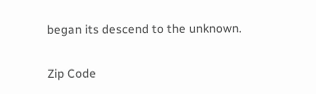began its descend to the unknown.

Zip Code